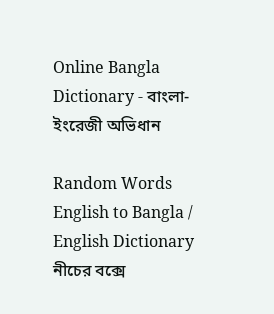Online Bangla Dictionary - বাংলা-ইংরেজী অভিধান

Random Words
English to Bangla / English Dictionary
নীচের বক্সে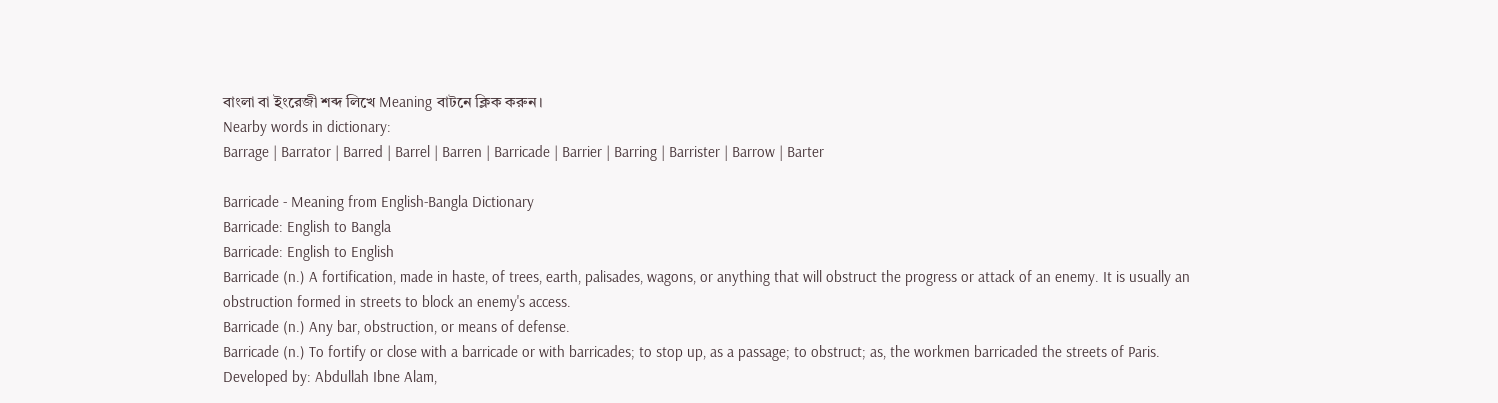বাংলা বা ইংরেজী শব্দ লিখে Meaning বাটনে ক্লিক করুন।
Nearby words in dictionary:
Barrage | Barrator | Barred | Barrel | Barren | Barricade | Barrier | Barring | Barrister | Barrow | Barter

Barricade - Meaning from English-Bangla Dictionary
Barricade: English to Bangla
Barricade: English to English
Barricade (n.) A fortification, made in haste, of trees, earth, palisades, wagons, or anything that will obstruct the progress or attack of an enemy. It is usually an obstruction formed in streets to block an enemy's access.
Barricade (n.) Any bar, obstruction, or means of defense.
Barricade (n.) To fortify or close with a barricade or with barricades; to stop up, as a passage; to obstruct; as, the workmen barricaded the streets of Paris.
Developed by: Abdullah Ibne Alam,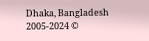Dhaka, Bangladesh
2005-2024 ©